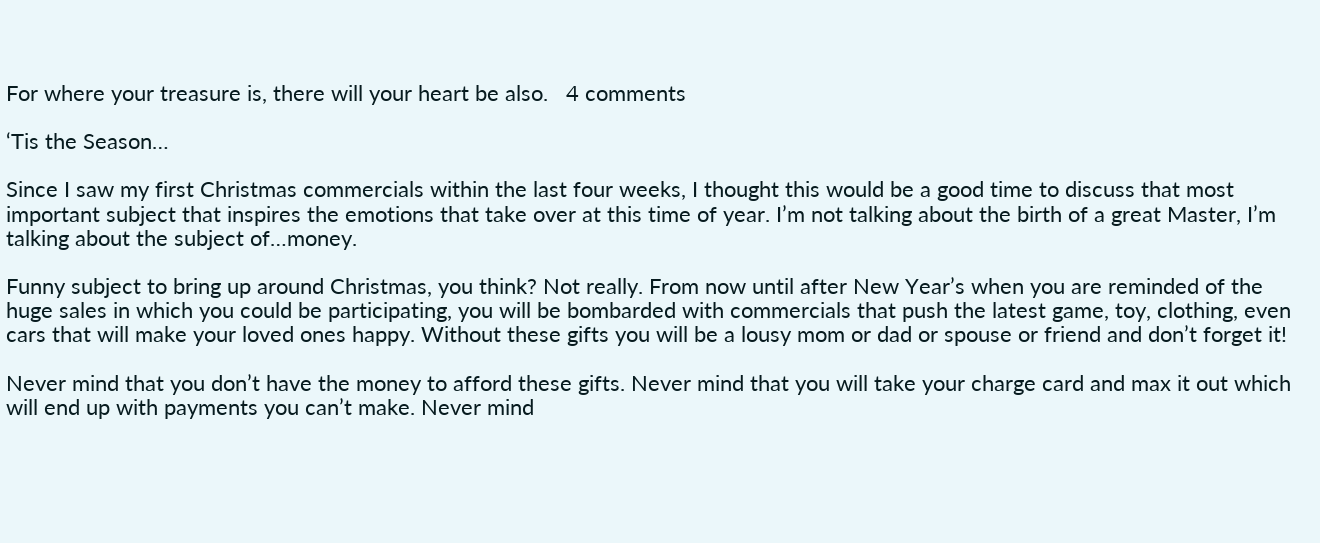For where your treasure is, there will your heart be also.   4 comments

‘Tis the Season…

Since I saw my first Christmas commercials within the last four weeks, I thought this would be a good time to discuss that most important subject that inspires the emotions that take over at this time of year. I’m not talking about the birth of a great Master, I’m talking about the subject of…money.

Funny subject to bring up around Christmas, you think? Not really. From now until after New Year’s when you are reminded of the huge sales in which you could be participating, you will be bombarded with commercials that push the latest game, toy, clothing, even cars that will make your loved ones happy. Without these gifts you will be a lousy mom or dad or spouse or friend and don’t forget it!

Never mind that you don’t have the money to afford these gifts. Never mind that you will take your charge card and max it out which will end up with payments you can’t make. Never mind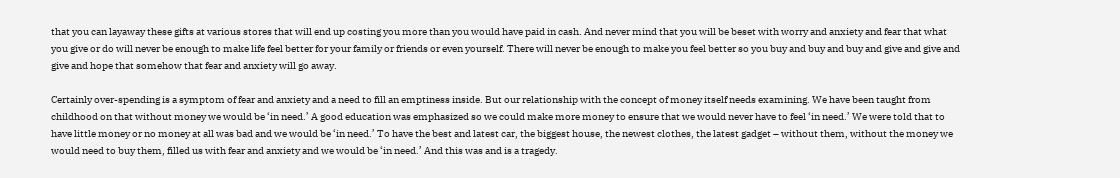that you can layaway these gifts at various stores that will end up costing you more than you would have paid in cash. And never mind that you will be beset with worry and anxiety and fear that what you give or do will never be enough to make life feel better for your family or friends or even yourself. There will never be enough to make you feel better so you buy and buy and buy and give and give and give and hope that somehow that fear and anxiety will go away.

Certainly over-spending is a symptom of fear and anxiety and a need to fill an emptiness inside. But our relationship with the concept of money itself needs examining. We have been taught from childhood on that without money we would be ‘in need.’ A good education was emphasized so we could make more money to ensure that we would never have to feel ‘in need.’ We were told that to have little money or no money at all was bad and we would be ‘in need.’ To have the best and latest car, the biggest house, the newest clothes, the latest gadget – without them, without the money we would need to buy them, filled us with fear and anxiety and we would be ‘in need.’ And this was and is a tragedy.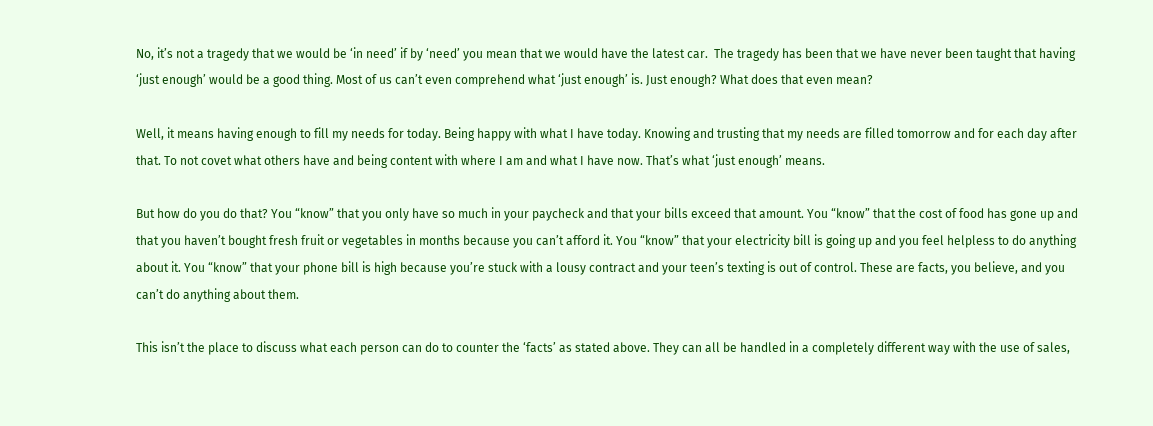No, it’s not a tragedy that we would be ‘in need’ if by ‘need’ you mean that we would have the latest car.  The tragedy has been that we have never been taught that having ‘just enough’ would be a good thing. Most of us can’t even comprehend what ‘just enough’ is. Just enough? What does that even mean?

Well, it means having enough to fill my needs for today. Being happy with what I have today. Knowing and trusting that my needs are filled tomorrow and for each day after that. To not covet what others have and being content with where I am and what I have now. That’s what ‘just enough’ means.

But how do you do that? You “know” that you only have so much in your paycheck and that your bills exceed that amount. You “know” that the cost of food has gone up and that you haven’t bought fresh fruit or vegetables in months because you can’t afford it. You “know” that your electricity bill is going up and you feel helpless to do anything about it. You “know” that your phone bill is high because you’re stuck with a lousy contract and your teen’s texting is out of control. These are facts, you believe, and you can’t do anything about them.

This isn’t the place to discuss what each person can do to counter the ‘facts’ as stated above. They can all be handled in a completely different way with the use of sales,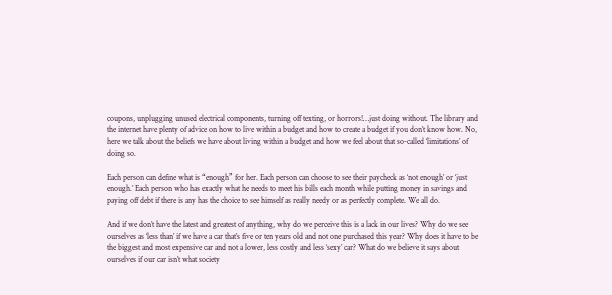coupons, unplugging unused electrical components, turning off texting, or horrors!…just doing without. The library and the internet have plenty of advice on how to live within a budget and how to create a budget if you don’t know how. No, here we talk about the beliefs we have about living within a budget and how we feel about that so-called ‘limitations’ of doing so.

Each person can define what is “enough” for her. Each person can choose to see their paycheck as ‘not enough’ or ‘just enough.’ Each person who has exactly what he needs to meet his bills each month while putting money in savings and paying off debt if there is any has the choice to see himself as really needy or as perfectly complete. We all do.

And if we don’t have the latest and greatest of anything, why do we perceive this is a lack in our lives? Why do we see ourselves as ‘less than’ if we have a car that’s five or ten years old and not one purchased this year? Why does it have to be the biggest and most expensive car and not a lower, less costly and less ‘sexy’ car? What do we believe it says about ourselves if our car isn’t what society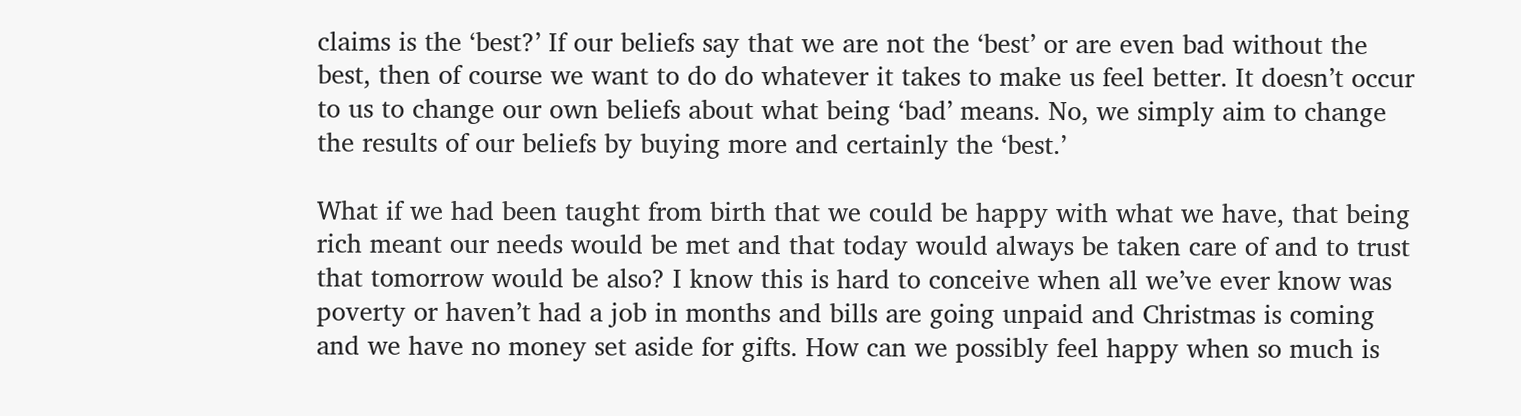claims is the ‘best?’ If our beliefs say that we are not the ‘best’ or are even bad without the best, then of course we want to do do whatever it takes to make us feel better. It doesn’t occur to us to change our own beliefs about what being ‘bad’ means. No, we simply aim to change the results of our beliefs by buying more and certainly the ‘best.’

What if we had been taught from birth that we could be happy with what we have, that being rich meant our needs would be met and that today would always be taken care of and to trust that tomorrow would be also? I know this is hard to conceive when all we’ve ever know was poverty or haven’t had a job in months and bills are going unpaid and Christmas is coming and we have no money set aside for gifts. How can we possibly feel happy when so much is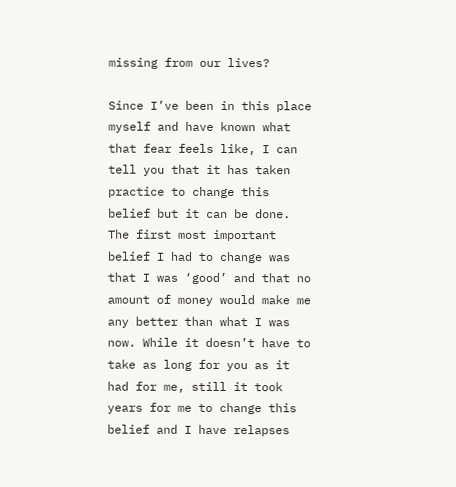missing from our lives?

Since I’ve been in this place myself and have known what that fear feels like, I can tell you that it has taken practice to change this belief but it can be done. The first most important belief I had to change was that I was ‘good’ and that no amount of money would make me any better than what I was now. While it doesn’t have to take as long for you as it had for me, still it took years for me to change this belief and I have relapses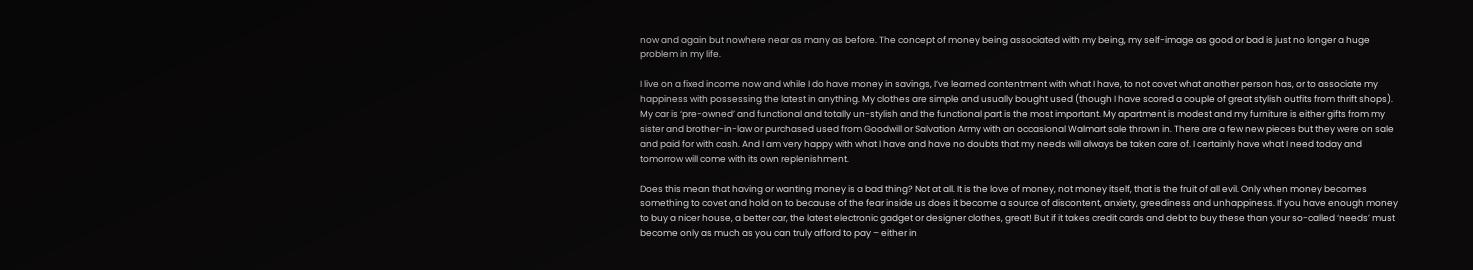now and again but nowhere near as many as before. The concept of money being associated with my being, my self-image as good or bad is just no longer a huge problem in my life.

I live on a fixed income now and while I do have money in savings, I’ve learned contentment with what I have, to not covet what another person has, or to associate my happiness with possessing the latest in anything. My clothes are simple and usually bought used (though I have scored a couple of great stylish outfits from thrift shops). My car is ‘pre-owned’ and functional and totally un-stylish and the functional part is the most important. My apartment is modest and my furniture is either gifts from my sister and brother-in-law or purchased used from Goodwill or Salvation Army with an occasional Walmart sale thrown in. There are a few new pieces but they were on sale and paid for with cash. And I am very happy with what I have and have no doubts that my needs will always be taken care of. I certainly have what I need today and tomorrow will come with its own replenishment.

Does this mean that having or wanting money is a bad thing? Not at all. It is the love of money, not money itself, that is the fruit of all evil. Only when money becomes something to covet and hold on to because of the fear inside us does it become a source of discontent, anxiety, greediness and unhappiness. If you have enough money to buy a nicer house, a better car, the latest electronic gadget or designer clothes, great! But if it takes credit cards and debt to buy these than your so-called ‘needs’ must become only as much as you can truly afford to pay – either in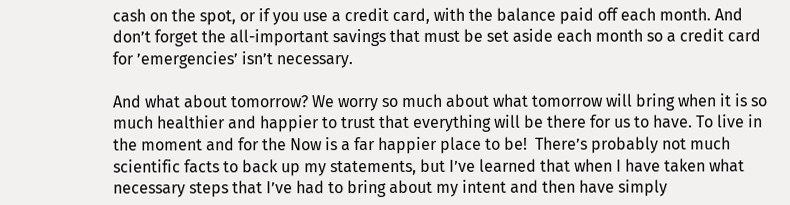cash on the spot, or if you use a credit card, with the balance paid off each month. And don’t forget the all-important savings that must be set aside each month so a credit card for ’emergencies’ isn’t necessary.

And what about tomorrow? We worry so much about what tomorrow will bring when it is so much healthier and happier to trust that everything will be there for us to have. To live in the moment and for the Now is a far happier place to be!  There’s probably not much scientific facts to back up my statements, but I’ve learned that when I have taken what necessary steps that I’ve had to bring about my intent and then have simply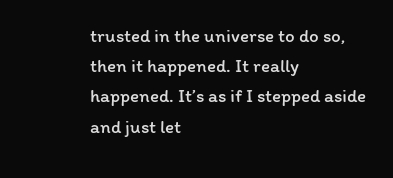trusted in the universe to do so, then it happened. It really happened. It’s as if I stepped aside and just let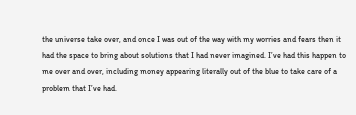the universe take over, and once I was out of the way with my worries and fears then it had the space to bring about solutions that I had never imagined. I’ve had this happen to me over and over, including money appearing literally out of the blue to take care of a problem that I’ve had.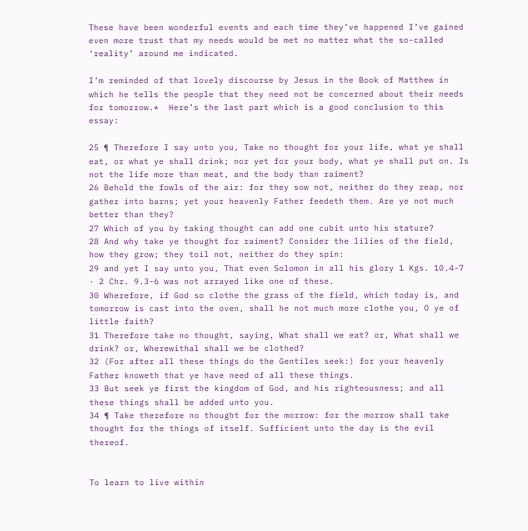These have been wonderful events and each time they’ve happened I’ve gained even more trust that my needs would be met no matter what the so-called ‘reality’ around me indicated.

I’m reminded of that lovely discourse by Jesus in the Book of Matthew in which he tells the people that they need not be concerned about their needs for tomorrow.*  Here’s the last part which is a good conclusion to this essay:

25 ¶ Therefore I say unto you, Take no thought for your life, what ye shall eat, or what ye shall drink; nor yet for your body, what ye shall put on. Is not the life more than meat, and the body than raiment?
26 Behold the fowls of the air: for they sow not, neither do they reap, nor gather into barns; yet your heavenly Father feedeth them. Are ye not much better than they?
27 Which of you by taking thought can add one cubit unto his stature?
28 And why take ye thought for raiment? Consider the lilies of the field, how they grow; they toil not, neither do they spin:
29 and yet I say unto you, That even Solomon in all his glory 1 Kgs. 10.4-7 · 2 Chr. 9.3-6 was not arrayed like one of these.
30 Wherefore, if God so clothe the grass of the field, which today is, and tomorrow is cast into the oven, shall he not much more clothe you, O ye of little faith?
31 Therefore take no thought, saying, What shall we eat? or, What shall we drink? or, Wherewithal shall we be clothed?
32 (For after all these things do the Gentiles seek:) for your heavenly Father knoweth that ye have need of all these things.
33 But seek ye first the kingdom of God, and his righteousness; and all these things shall be added unto you.
34 ¶ Take therefore no thought for the morrow: for the morrow shall take thought for the things of itself. Sufficient unto the day is the evil thereof.


To learn to live within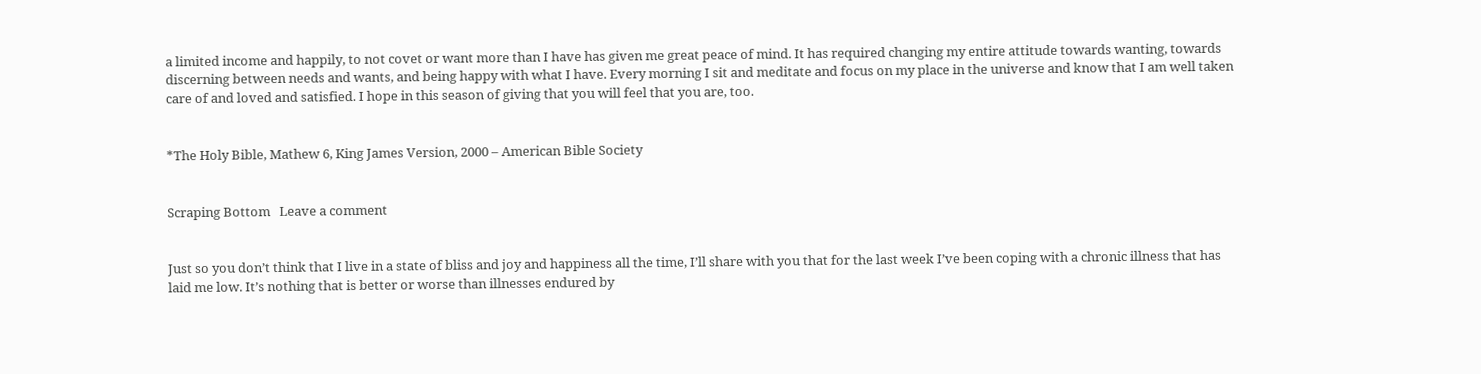a limited income and happily, to not covet or want more than I have has given me great peace of mind. It has required changing my entire attitude towards wanting, towards discerning between needs and wants, and being happy with what I have. Every morning I sit and meditate and focus on my place in the universe and know that I am well taken care of and loved and satisfied. I hope in this season of giving that you will feel that you are, too.


*The Holy Bible, Mathew 6, King James Version, 2000 – American Bible Society


Scraping Bottom   Leave a comment


Just so you don’t think that I live in a state of bliss and joy and happiness all the time, I’ll share with you that for the last week I’ve been coping with a chronic illness that has laid me low. It’s nothing that is better or worse than illnesses endured by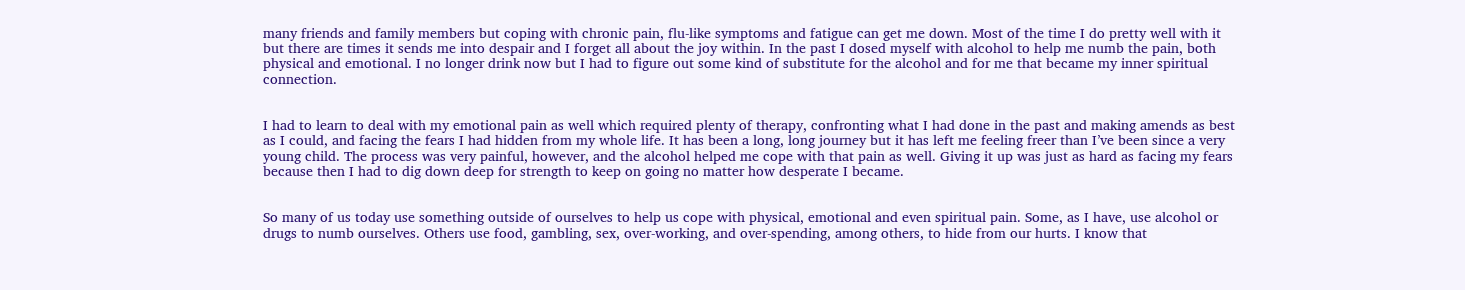many friends and family members but coping with chronic pain, flu-like symptoms and fatigue can get me down. Most of the time I do pretty well with it but there are times it sends me into despair and I forget all about the joy within. In the past I dosed myself with alcohol to help me numb the pain, both physical and emotional. I no longer drink now but I had to figure out some kind of substitute for the alcohol and for me that became my inner spiritual connection.


I had to learn to deal with my emotional pain as well which required plenty of therapy, confronting what I had done in the past and making amends as best as I could, and facing the fears I had hidden from my whole life. It has been a long, long journey but it has left me feeling freer than I’ve been since a very young child. The process was very painful, however, and the alcohol helped me cope with that pain as well. Giving it up was just as hard as facing my fears because then I had to dig down deep for strength to keep on going no matter how desperate I became.


So many of us today use something outside of ourselves to help us cope with physical, emotional and even spiritual pain. Some, as I have, use alcohol or drugs to numb ourselves. Others use food, gambling, sex, over-working, and over-spending, among others, to hide from our hurts. I know that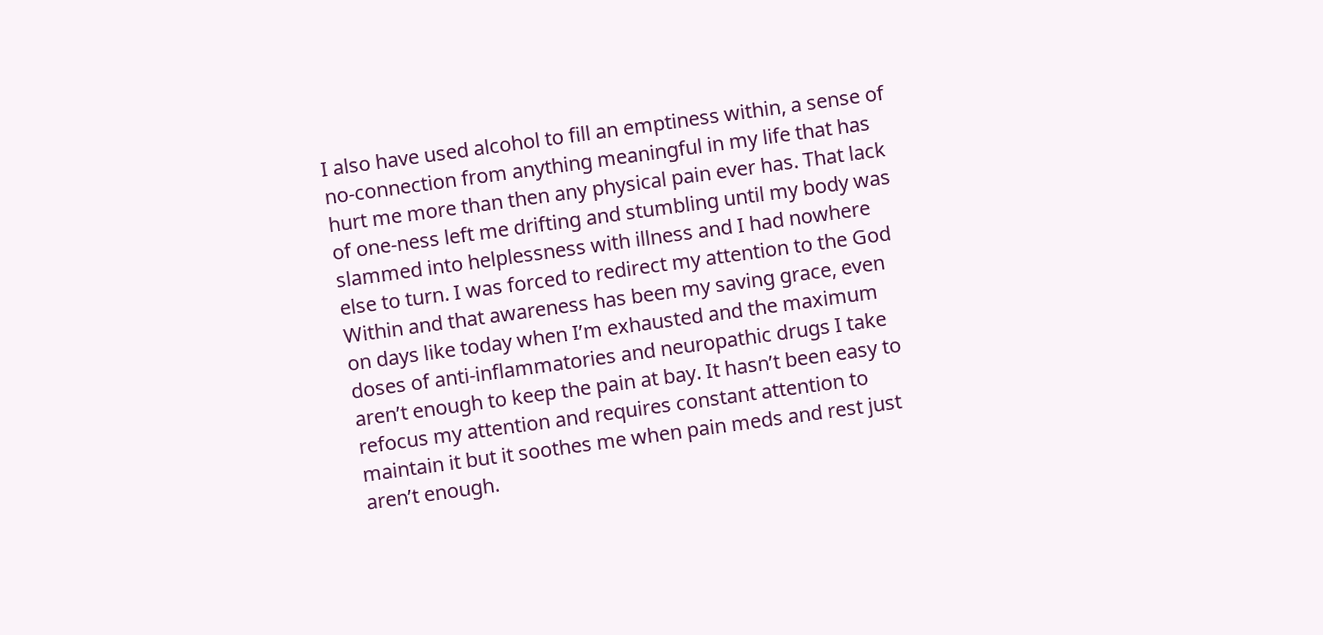I also have used alcohol to fill an emptiness within, a sense of no-connection from anything meaningful in my life that has hurt me more than then any physical pain ever has. That lack of one-ness left me drifting and stumbling until my body was slammed into helplessness with illness and I had nowhere else to turn. I was forced to redirect my attention to the God Within and that awareness has been my saving grace, even on days like today when I’m exhausted and the maximum doses of anti-inflammatories and neuropathic drugs I take aren’t enough to keep the pain at bay. It hasn’t been easy to refocus my attention and requires constant attention to maintain it but it soothes me when pain meds and rest just aren’t enough.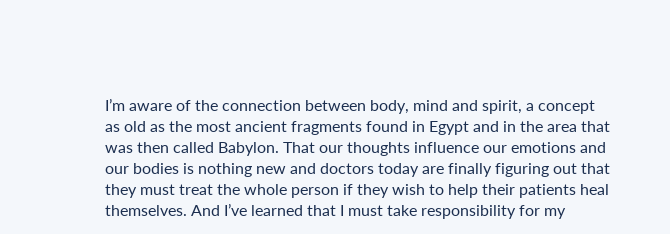I’m aware of the connection between body, mind and spirit, a concept as old as the most ancient fragments found in Egypt and in the area that was then called Babylon. That our thoughts influence our emotions and our bodies is nothing new and doctors today are finally figuring out that they must treat the whole person if they wish to help their patients heal themselves. And I’ve learned that I must take responsibility for my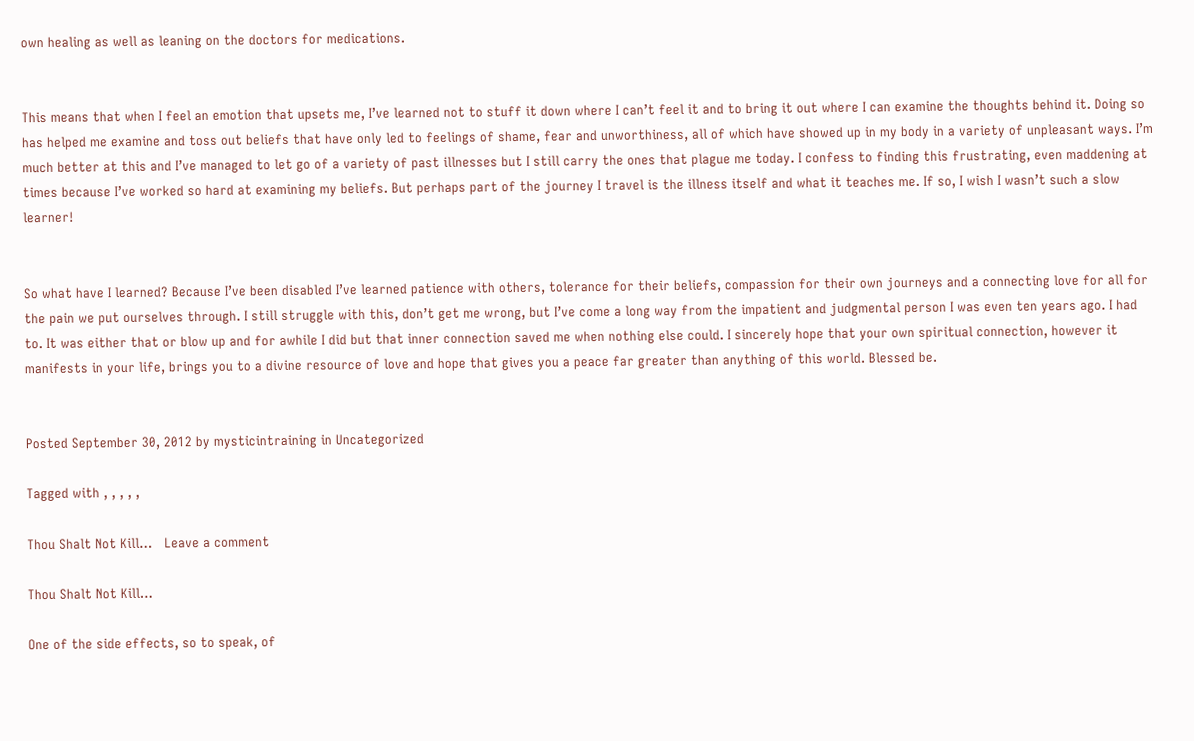own healing as well as leaning on the doctors for medications.


This means that when I feel an emotion that upsets me, I’ve learned not to stuff it down where I can’t feel it and to bring it out where I can examine the thoughts behind it. Doing so has helped me examine and toss out beliefs that have only led to feelings of shame, fear and unworthiness, all of which have showed up in my body in a variety of unpleasant ways. I’m much better at this and I’ve managed to let go of a variety of past illnesses but I still carry the ones that plague me today. I confess to finding this frustrating, even maddening at times because I’ve worked so hard at examining my beliefs. But perhaps part of the journey I travel is the illness itself and what it teaches me. If so, I wish I wasn’t such a slow learner!


So what have I learned? Because I’ve been disabled I’ve learned patience with others, tolerance for their beliefs, compassion for their own journeys and a connecting love for all for the pain we put ourselves through. I still struggle with this, don’t get me wrong, but I’ve come a long way from the impatient and judgmental person I was even ten years ago. I had to. It was either that or blow up and for awhile I did but that inner connection saved me when nothing else could. I sincerely hope that your own spiritual connection, however it manifests in your life, brings you to a divine resource of love and hope that gives you a peace far greater than anything of this world. Blessed be.


Posted September 30, 2012 by mysticintraining in Uncategorized

Tagged with , , , , ,

Thou Shalt Not Kill…   Leave a comment

Thou Shalt Not Kill…

One of the side effects, so to speak, of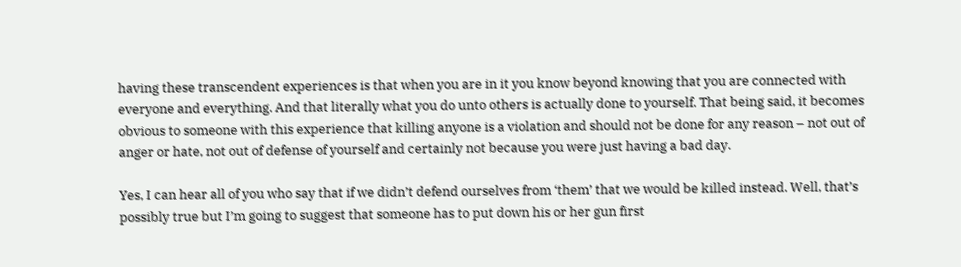having these transcendent experiences is that when you are in it you know beyond knowing that you are connected with everyone and everything. And that literally what you do unto others is actually done to yourself. That being said, it becomes obvious to someone with this experience that killing anyone is a violation and should not be done for any reason – not out of anger or hate, not out of defense of yourself and certainly not because you were just having a bad day.

Yes, I can hear all of you who say that if we didn’t defend ourselves from ‘them’ that we would be killed instead. Well, that’s possibly true but I’m going to suggest that someone has to put down his or her gun first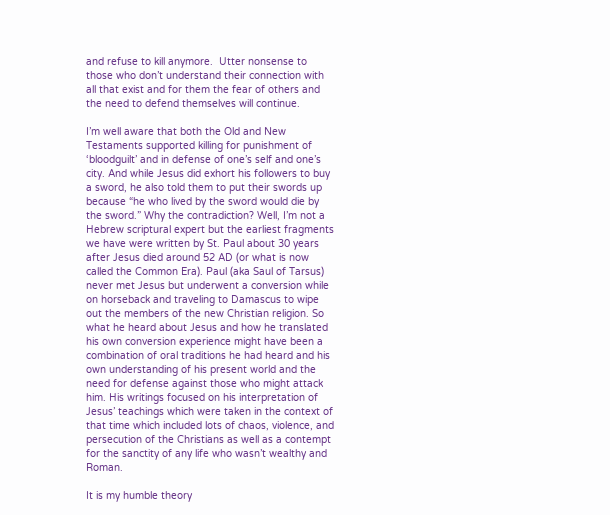and refuse to kill anymore.  Utter nonsense to those who don’t understand their connection with all that exist and for them the fear of others and the need to defend themselves will continue.

I’m well aware that both the Old and New Testaments supported killing for punishment of ‘bloodguilt’ and in defense of one’s self and one’s city. And while Jesus did exhort his followers to buy a sword, he also told them to put their swords up because “he who lived by the sword would die by the sword.” Why the contradiction? Well, I’m not a Hebrew scriptural expert but the earliest fragments we have were written by St. Paul about 30 years after Jesus died around 52 AD (or what is now called the Common Era). Paul (aka Saul of Tarsus) never met Jesus but underwent a conversion while on horseback and traveling to Damascus to wipe out the members of the new Christian religion. So what he heard about Jesus and how he translated his own conversion experience might have been a combination of oral traditions he had heard and his own understanding of his present world and the need for defense against those who might attack him. His writings focused on his interpretation of Jesus’ teachings which were taken in the context of that time which included lots of chaos, violence, and persecution of the Christians as well as a contempt for the sanctity of any life who wasn’t wealthy and Roman.

It is my humble theory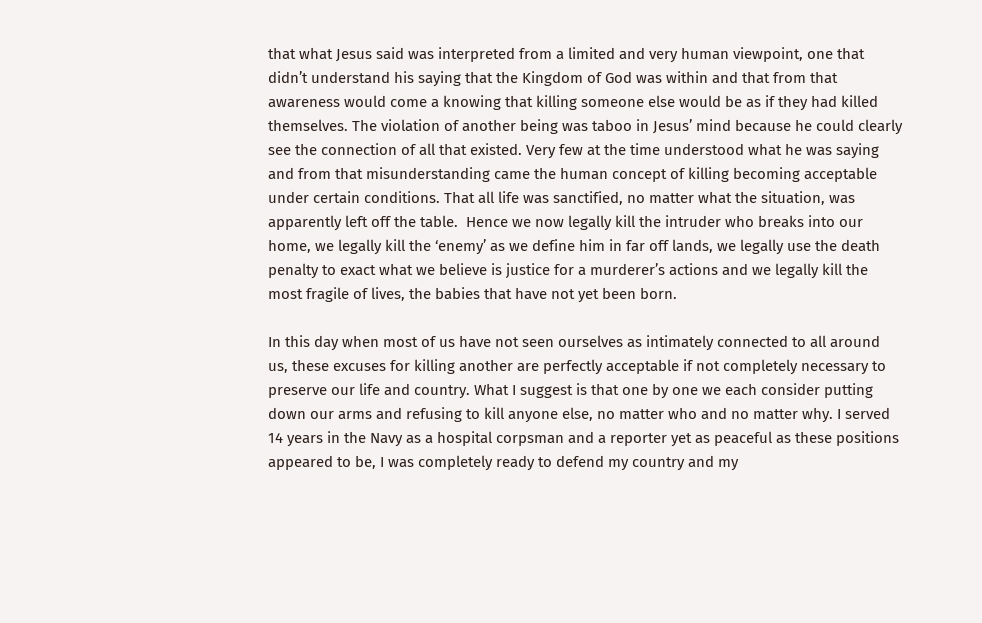that what Jesus said was interpreted from a limited and very human viewpoint, one that didn’t understand his saying that the Kingdom of God was within and that from that awareness would come a knowing that killing someone else would be as if they had killed themselves. The violation of another being was taboo in Jesus’ mind because he could clearly see the connection of all that existed. Very few at the time understood what he was saying and from that misunderstanding came the human concept of killing becoming acceptable under certain conditions. That all life was sanctified, no matter what the situation, was apparently left off the table.  Hence we now legally kill the intruder who breaks into our home, we legally kill the ‘enemy’ as we define him in far off lands, we legally use the death penalty to exact what we believe is justice for a murderer’s actions and we legally kill the most fragile of lives, the babies that have not yet been born.

In this day when most of us have not seen ourselves as intimately connected to all around us, these excuses for killing another are perfectly acceptable if not completely necessary to preserve our life and country. What I suggest is that one by one we each consider putting down our arms and refusing to kill anyone else, no matter who and no matter why. I served 14 years in the Navy as a hospital corpsman and a reporter yet as peaceful as these positions appeared to be, I was completely ready to defend my country and my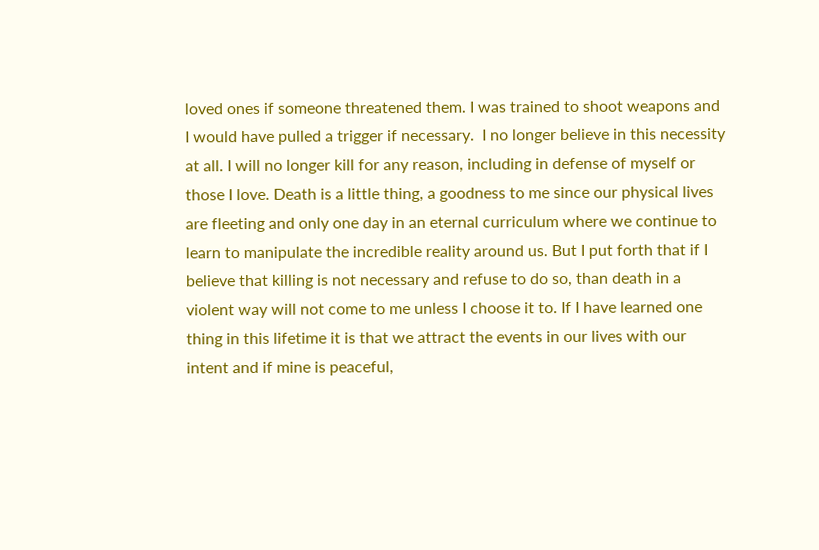loved ones if someone threatened them. I was trained to shoot weapons and I would have pulled a trigger if necessary.  I no longer believe in this necessity at all. I will no longer kill for any reason, including in defense of myself or those I love. Death is a little thing, a goodness to me since our physical lives are fleeting and only one day in an eternal curriculum where we continue to learn to manipulate the incredible reality around us. But I put forth that if I believe that killing is not necessary and refuse to do so, than death in a violent way will not come to me unless I choose it to. If I have learned one thing in this lifetime it is that we attract the events in our lives with our intent and if mine is peaceful,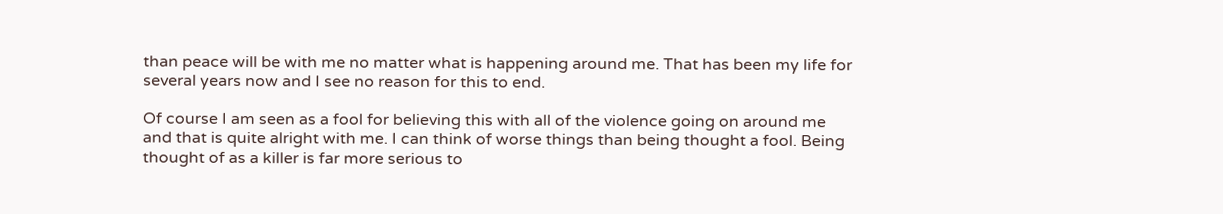than peace will be with me no matter what is happening around me. That has been my life for several years now and I see no reason for this to end.

Of course I am seen as a fool for believing this with all of the violence going on around me and that is quite alright with me. I can think of worse things than being thought a fool. Being thought of as a killer is far more serious to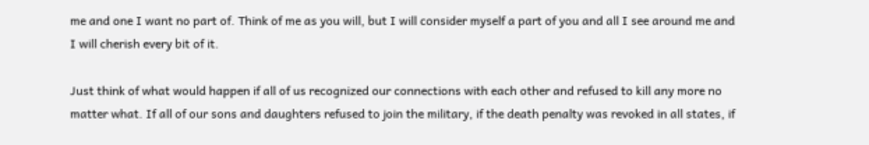me and one I want no part of. Think of me as you will, but I will consider myself a part of you and all I see around me and I will cherish every bit of it.

Just think of what would happen if all of us recognized our connections with each other and refused to kill any more no matter what. If all of our sons and daughters refused to join the military, if the death penalty was revoked in all states, if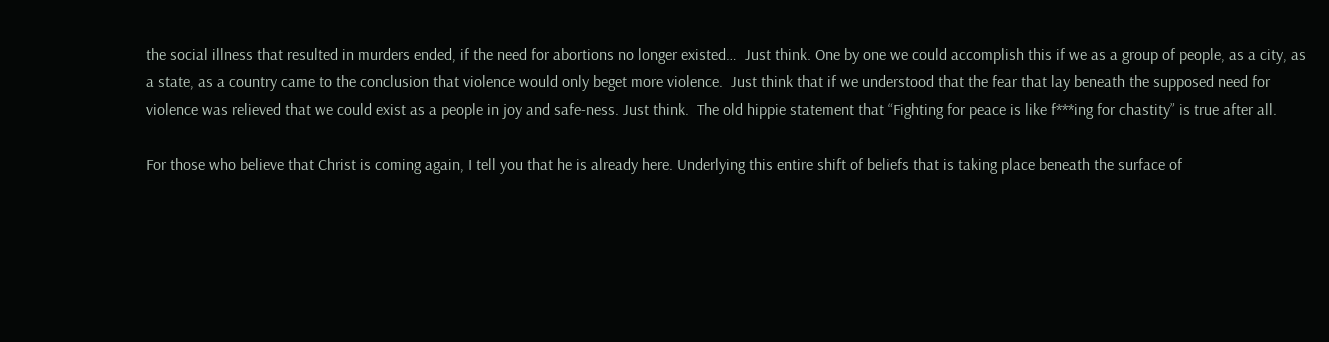the social illness that resulted in murders ended, if the need for abortions no longer existed…  Just think. One by one we could accomplish this if we as a group of people, as a city, as a state, as a country came to the conclusion that violence would only beget more violence.  Just think that if we understood that the fear that lay beneath the supposed need for violence was relieved that we could exist as a people in joy and safe-ness. Just think.  The old hippie statement that “Fighting for peace is like f***ing for chastity” is true after all.

For those who believe that Christ is coming again, I tell you that he is already here. Underlying this entire shift of beliefs that is taking place beneath the surface of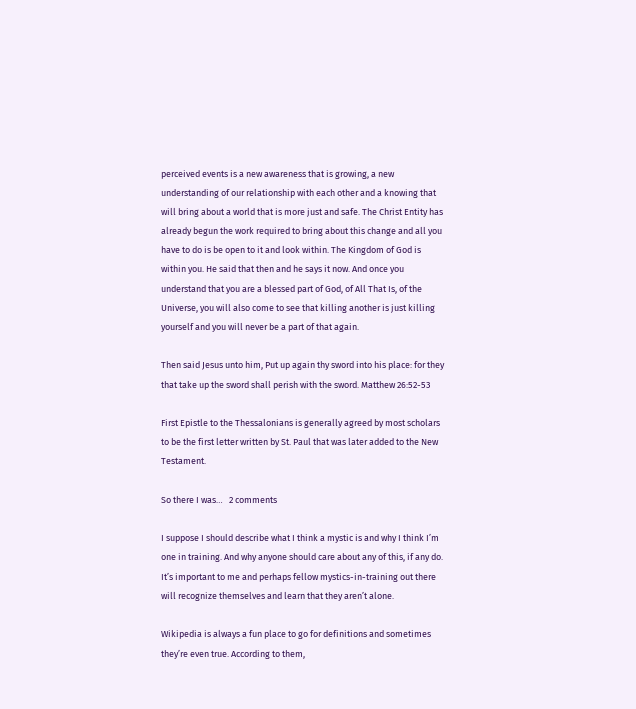perceived events is a new awareness that is growing, a new understanding of our relationship with each other and a knowing that will bring about a world that is more just and safe. The Christ Entity has already begun the work required to bring about this change and all you have to do is be open to it and look within. The Kingdom of God is within you. He said that then and he says it now. And once you understand that you are a blessed part of God, of All That Is, of the Universe, you will also come to see that killing another is just killing yourself and you will never be a part of that again.

Then said Jesus unto him, Put up again thy sword into his place: for they that take up the sword shall perish with the sword. Matthew 26:52-53

First Epistle to the Thessalonians is generally agreed by most scholars to be the first letter written by St. Paul that was later added to the New Testament.

So there I was…   2 comments

I suppose I should describe what I think a mystic is and why I think I’m one in training. And why anyone should care about any of this, if any do. It’s important to me and perhaps fellow mystics-in-training out there will recognize themselves and learn that they aren’t alone.

Wikipedia is always a fun place to go for definitions and sometimes they’re even true. According to them,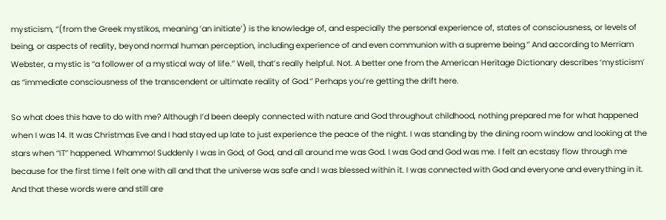mysticism, “(from the Greek mystikos, meaning ‘an initiate’) is the knowledge of, and especially the personal experience of, states of consciousness, or levels of being, or aspects of reality, beyond normal human perception, including experience of and even communion with a supreme being.” And according to Merriam Webster, a mystic is “a follower of a mystical way of life.” Well, that’s really helpful. Not. A better one from the American Heritage Dictionary describes ‘mysticism’ as “immediate consciousness of the transcendent or ultimate reality of God.” Perhaps you’re getting the drift here.

So what does this have to do with me? Although I’d been deeply connected with nature and God throughout childhood, nothing prepared me for what happened when I was 14. It was Christmas Eve and I had stayed up late to just experience the peace of the night. I was standing by the dining room window and looking at the stars when “IT” happened. Whammo! Suddenly I was in God, of God, and all around me was God. I was God and God was me. I felt an ecstasy flow through me because for the first time I felt one with all and that the universe was safe and I was blessed within it. I was connected with God and everyone and everything in it. And that these words were and still are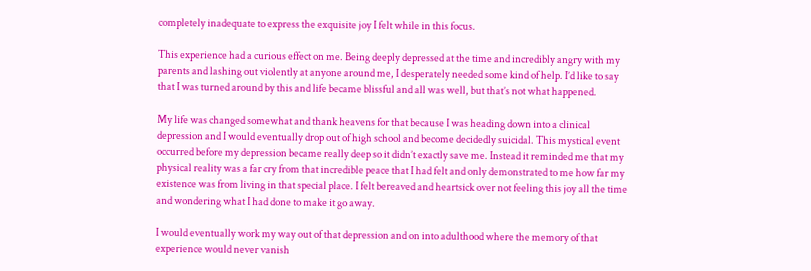completely inadequate to express the exquisite joy I felt while in this focus.

This experience had a curious effect on me. Being deeply depressed at the time and incredibly angry with my parents and lashing out violently at anyone around me, I desperately needed some kind of help. I’d like to say that I was turned around by this and life became blissful and all was well, but that’s not what happened.

My life was changed somewhat and thank heavens for that because I was heading down into a clinical depression and I would eventually drop out of high school and become decidedly suicidal. This mystical event occurred before my depression became really deep so it didn’t exactly save me. Instead it reminded me that my physical reality was a far cry from that incredible peace that I had felt and only demonstrated to me how far my existence was from living in that special place. I felt bereaved and heartsick over not feeling this joy all the time and wondering what I had done to make it go away.

I would eventually work my way out of that depression and on into adulthood where the memory of that experience would never vanish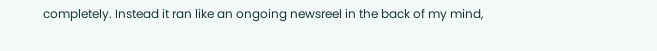completely. Instead it ran like an ongoing newsreel in the back of my mind,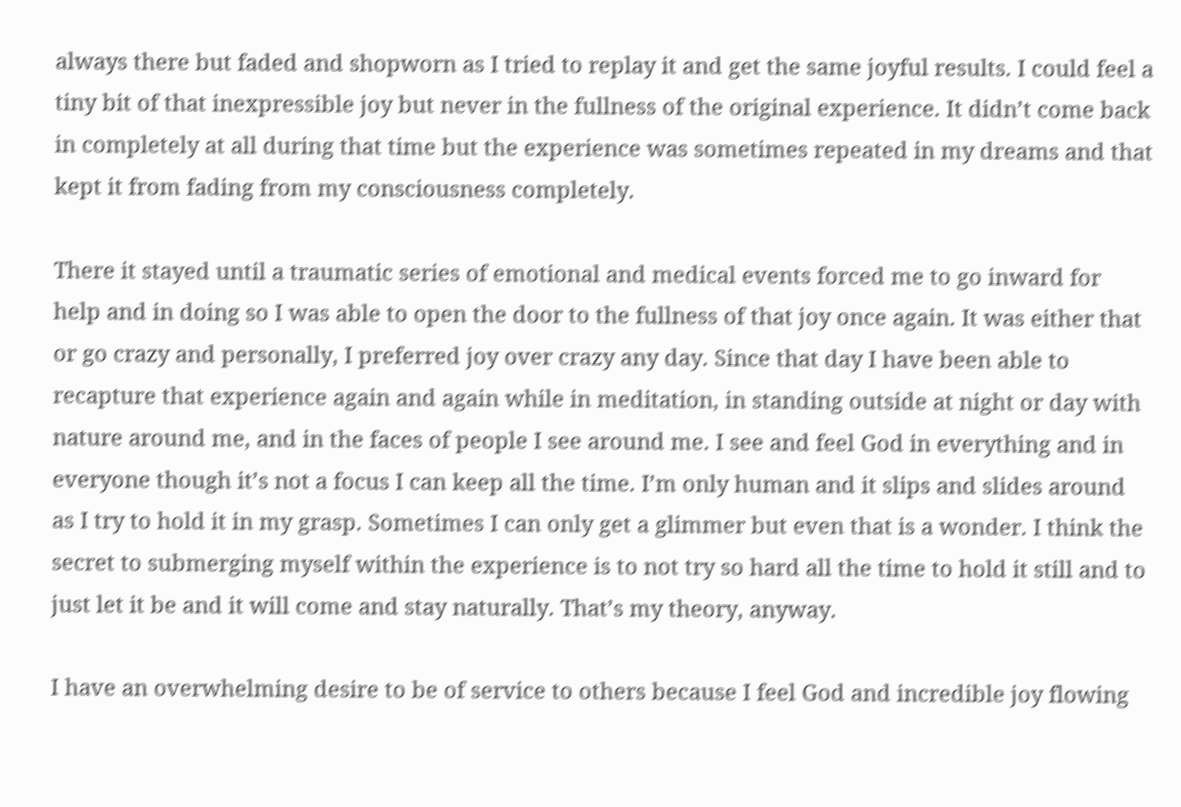always there but faded and shopworn as I tried to replay it and get the same joyful results. I could feel a tiny bit of that inexpressible joy but never in the fullness of the original experience. It didn’t come back in completely at all during that time but the experience was sometimes repeated in my dreams and that kept it from fading from my consciousness completely.

There it stayed until a traumatic series of emotional and medical events forced me to go inward for help and in doing so I was able to open the door to the fullness of that joy once again. It was either that or go crazy and personally, I preferred joy over crazy any day. Since that day I have been able to recapture that experience again and again while in meditation, in standing outside at night or day with nature around me, and in the faces of people I see around me. I see and feel God in everything and in everyone though it’s not a focus I can keep all the time. I’m only human and it slips and slides around as I try to hold it in my grasp. Sometimes I can only get a glimmer but even that is a wonder. I think the secret to submerging myself within the experience is to not try so hard all the time to hold it still and to just let it be and it will come and stay naturally. That’s my theory, anyway.

I have an overwhelming desire to be of service to others because I feel God and incredible joy flowing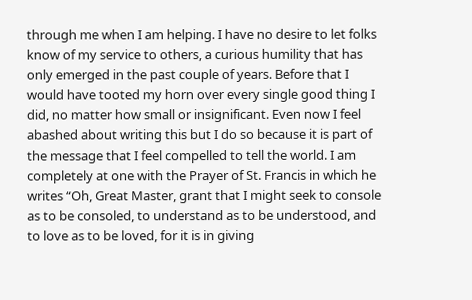through me when I am helping. I have no desire to let folks know of my service to others, a curious humility that has only emerged in the past couple of years. Before that I would have tooted my horn over every single good thing I did, no matter how small or insignificant. Even now I feel abashed about writing this but I do so because it is part of the message that I feel compelled to tell the world. I am completely at one with the Prayer of St. Francis in which he writes “Oh, Great Master, grant that I might seek to console as to be consoled, to understand as to be understood, and to love as to be loved, for it is in giving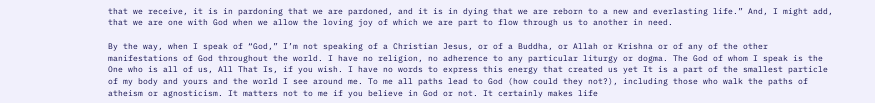that we receive, it is in pardoning that we are pardoned, and it is in dying that we are reborn to a new and everlasting life.” And, I might add, that we are one with God when we allow the loving joy of which we are part to flow through us to another in need.

By the way, when I speak of “God,” I’m not speaking of a Christian Jesus, or of a Buddha, or Allah or Krishna or of any of the other manifestations of God throughout the world. I have no religion, no adherence to any particular liturgy or dogma. The God of whom I speak is the One who is all of us, All That Is, if you wish. I have no words to express this energy that created us yet It is a part of the smallest particle of my body and yours and the world I see around me. To me all paths lead to God (how could they not?), including those who walk the paths of atheism or agnosticism. It matters not to me if you believe in God or not. It certainly makes life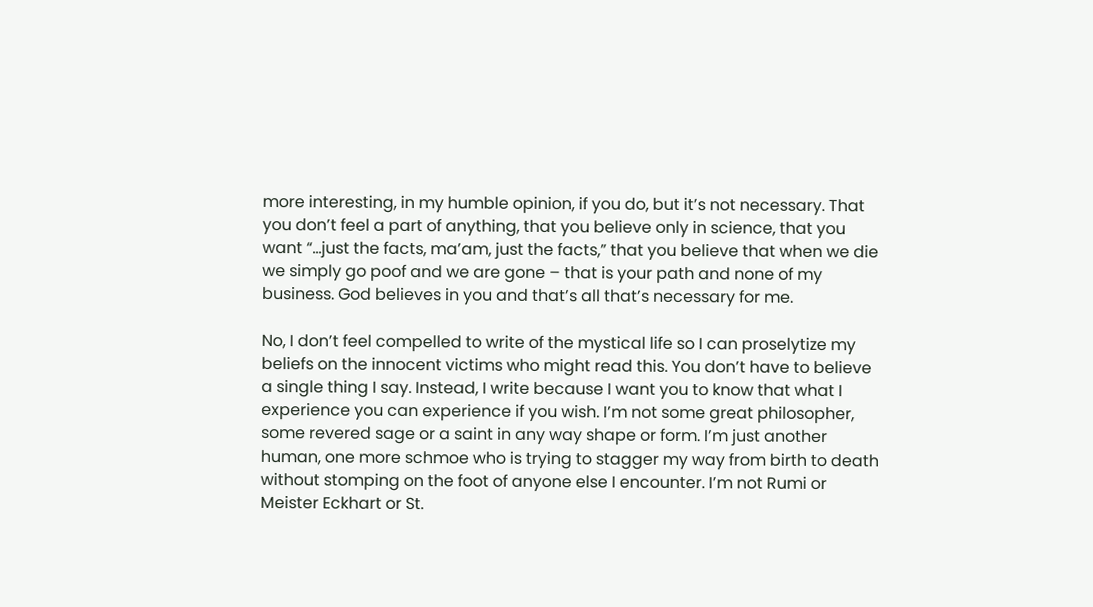more interesting, in my humble opinion, if you do, but it’s not necessary. That you don’t feel a part of anything, that you believe only in science, that you want “…just the facts, ma’am, just the facts,” that you believe that when we die we simply go poof and we are gone – that is your path and none of my business. God believes in you and that’s all that’s necessary for me.

No, I don’t feel compelled to write of the mystical life so I can proselytize my beliefs on the innocent victims who might read this. You don’t have to believe a single thing I say. Instead, I write because I want you to know that what I experience you can experience if you wish. I’m not some great philosopher, some revered sage or a saint in any way shape or form. I’m just another human, one more schmoe who is trying to stagger my way from birth to death without stomping on the foot of anyone else I encounter. I’m not Rumi or Meister Eckhart or St.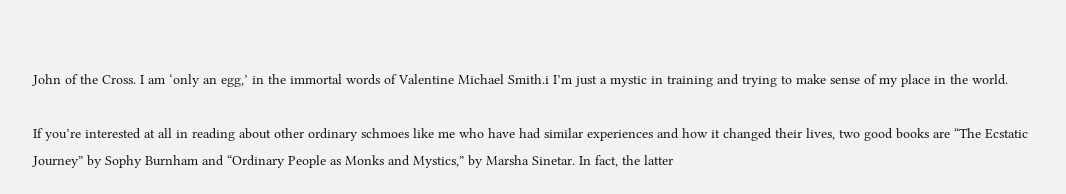John of the Cross. I am ‘only an egg,’ in the immortal words of Valentine Michael Smith.i I’m just a mystic in training and trying to make sense of my place in the world.

If you’re interested at all in reading about other ordinary schmoes like me who have had similar experiences and how it changed their lives, two good books are “The Ecstatic Journey” by Sophy Burnham and “Ordinary People as Monks and Mystics,” by Marsha Sinetar. In fact, the latter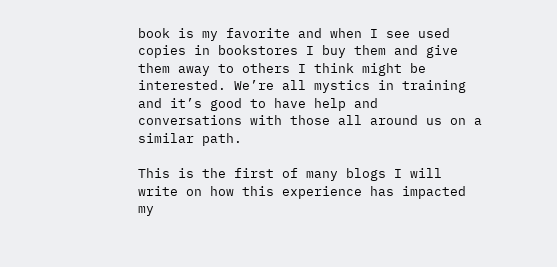book is my favorite and when I see used copies in bookstores I buy them and give them away to others I think might be interested. We’re all mystics in training and it’s good to have help and conversations with those all around us on a similar path.

This is the first of many blogs I will write on how this experience has impacted my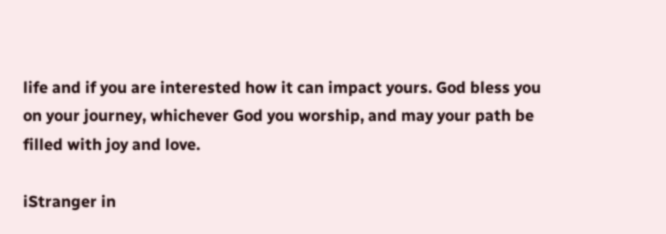life and if you are interested how it can impact yours. God bless you on your journey, whichever God you worship, and may your path be filled with joy and love.

iStranger in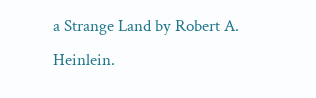a Strange Land by Robert A. Heinlein.